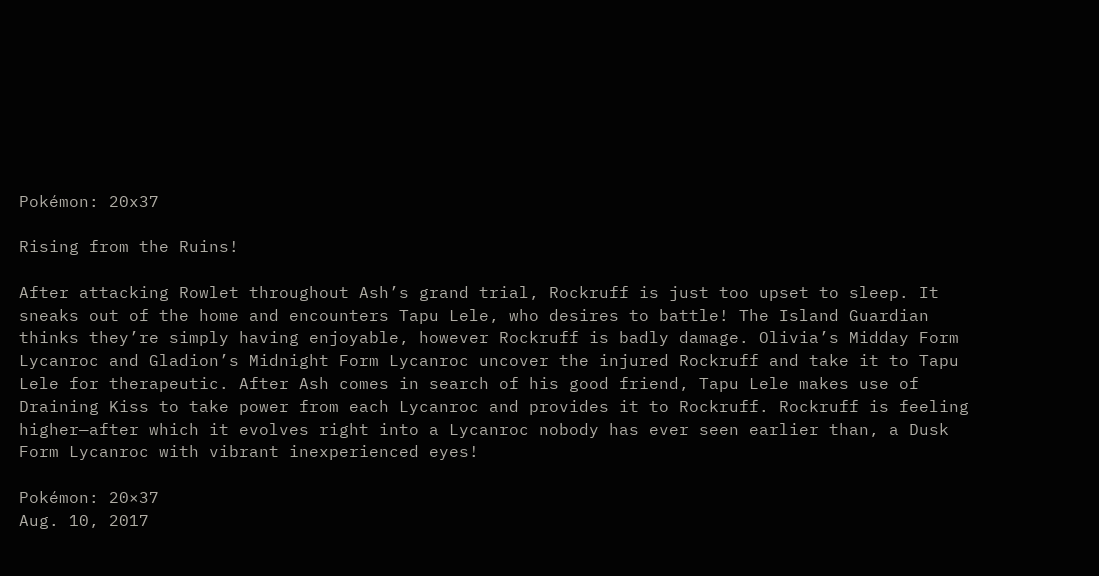Pokémon: 20x37

Rising from the Ruins!

After attacking Rowlet throughout Ash’s grand trial, Rockruff is just too upset to sleep. It sneaks out of the home and encounters Tapu Lele, who desires to battle! The Island Guardian thinks they’re simply having enjoyable, however Rockruff is badly damage. Olivia’s Midday Form Lycanroc and Gladion’s Midnight Form Lycanroc uncover the injured Rockruff and take it to Tapu Lele for therapeutic. After Ash comes in search of his good friend, Tapu Lele makes use of Draining Kiss to take power from each Lycanroc and provides it to Rockruff. Rockruff is feeling higher—after which it evolves right into a Lycanroc nobody has ever seen earlier than, a Dusk Form Lycanroc with vibrant inexperienced eyes!

Pokémon: 20×37
Aug. 10, 2017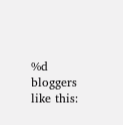%d bloggers like this: